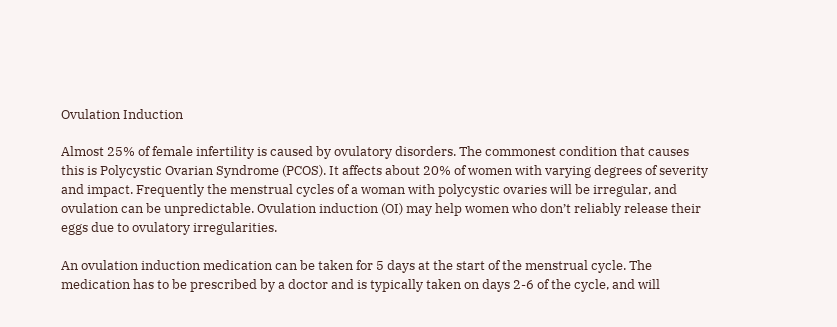Ovulation Induction

Almost 25% of female infertility is caused by ovulatory disorders. The commonest condition that causes this is Polycystic Ovarian Syndrome (PCOS). It affects about 20% of women with varying degrees of severity and impact. Frequently the menstrual cycles of a woman with polycystic ovaries will be irregular, and ovulation can be unpredictable. Ovulation induction (OI) may help women who don’t reliably release their eggs due to ovulatory irregularities.

An ovulation induction medication can be taken for 5 days at the start of the menstrual cycle. The medication has to be prescribed by a doctor and is typically taken on days 2-6 of the cycle, and will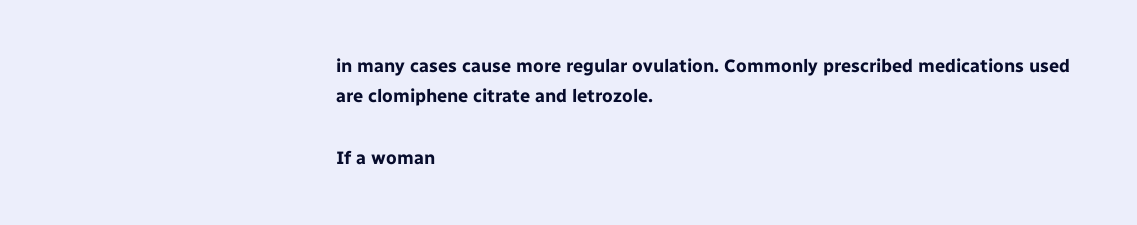in many cases cause more regular ovulation. Commonly prescribed medications used are clomiphene citrate and letrozole.

If a woman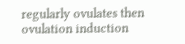regularly ovulates then ovulation induction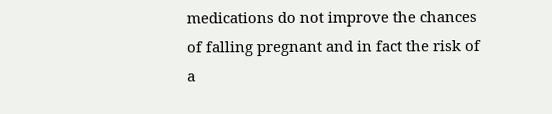medications do not improve the chances of falling pregnant and in fact the risk of a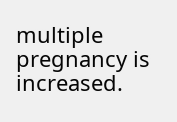multiple pregnancy is increased.